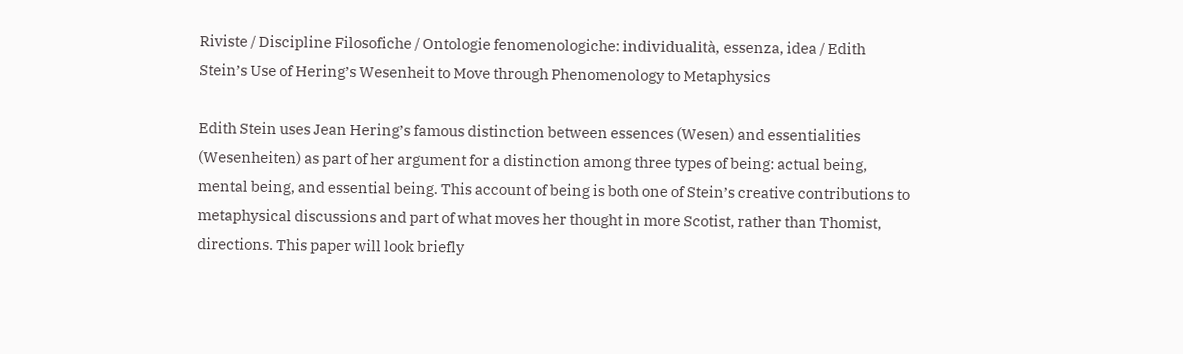Riviste / Discipline Filosofiche / Ontologie fenomenologiche: individualità, essenza, idea / Edith Stein’s Use of Hering’s Wesenheit to Move through Phenomenology to Metaphysics

Edith Stein uses Jean Hering’s famous distinction between essences (Wesen) and essentialities (Wesenheiten) as part of her argument for a distinction among three types of being: actual being, mental being, and essential being. This account of being is both one of Stein’s creative contributions to metaphysical discussions and part of what moves her thought in more Scotist, rather than Thomist, directions. This paper will look briefly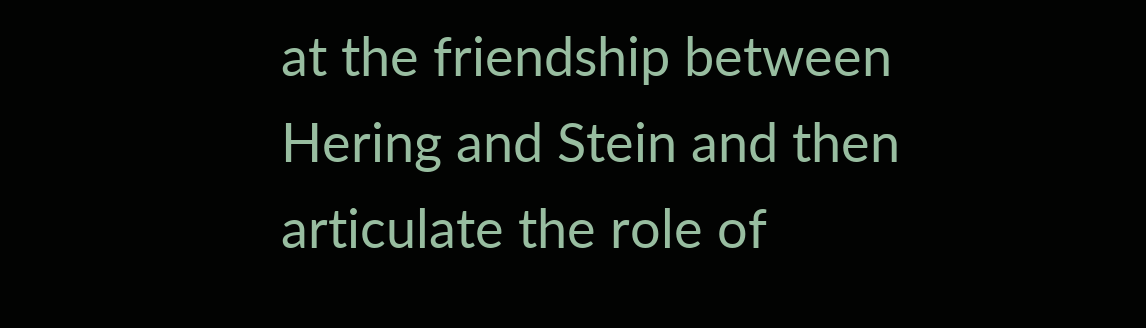at the friendship between Hering and Stein and then articulate the role of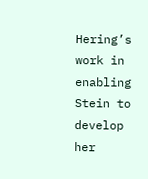Hering’s work in enabling Stein to develop her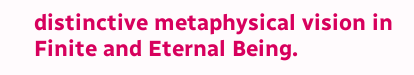distinctive metaphysical vision in Finite and Eternal Being.